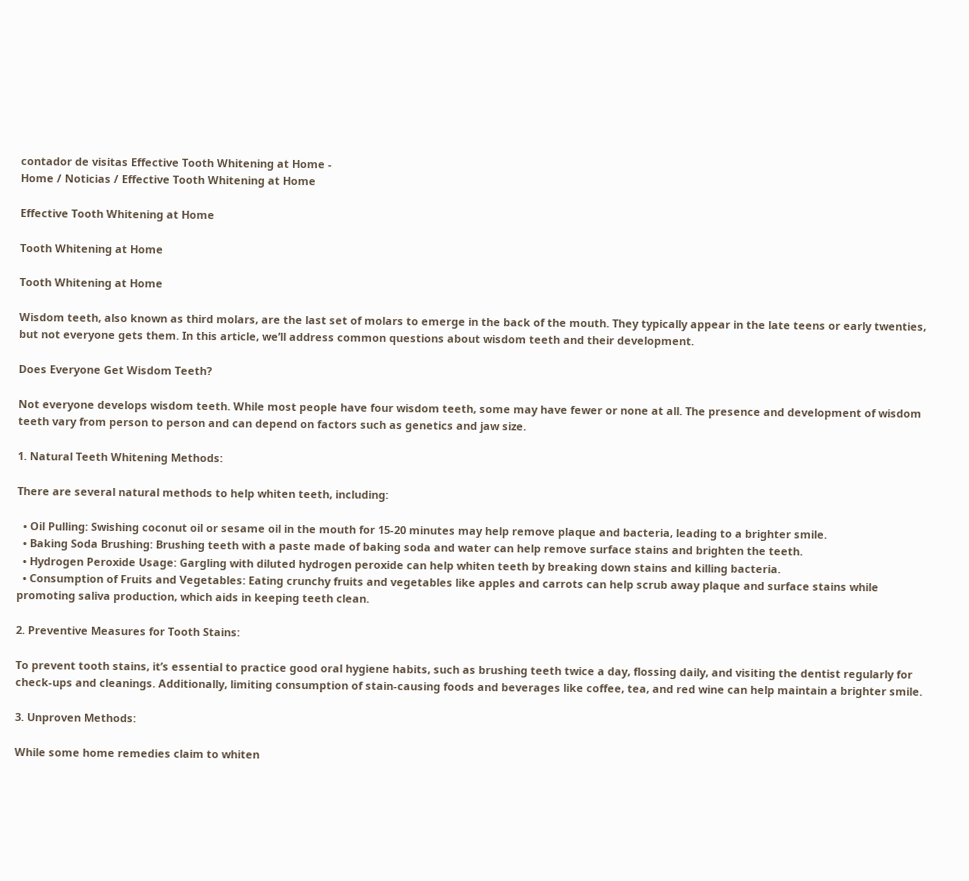contador de visitas Effective Tooth Whitening at Home -
Home / Noticias / Effective Tooth Whitening at Home

Effective Tooth Whitening at Home

Tooth Whitening at Home

Tooth Whitening at Home

Wisdom teeth, also known as third molars, are the last set of molars to emerge in the back of the mouth. They typically appear in the late teens or early twenties, but not everyone gets them. In this article, we’ll address common questions about wisdom teeth and their development.

Does Everyone Get Wisdom Teeth?

Not everyone develops wisdom teeth. While most people have four wisdom teeth, some may have fewer or none at all. The presence and development of wisdom teeth vary from person to person and can depend on factors such as genetics and jaw size.

1. Natural Teeth Whitening Methods:

There are several natural methods to help whiten teeth, including:

  • Oil Pulling: Swishing coconut oil or sesame oil in the mouth for 15-20 minutes may help remove plaque and bacteria, leading to a brighter smile.
  • Baking Soda Brushing: Brushing teeth with a paste made of baking soda and water can help remove surface stains and brighten the teeth.
  • Hydrogen Peroxide Usage: Gargling with diluted hydrogen peroxide can help whiten teeth by breaking down stains and killing bacteria.
  • Consumption of Fruits and Vegetables: Eating crunchy fruits and vegetables like apples and carrots can help scrub away plaque and surface stains while promoting saliva production, which aids in keeping teeth clean.

2. Preventive Measures for Tooth Stains:

To prevent tooth stains, it’s essential to practice good oral hygiene habits, such as brushing teeth twice a day, flossing daily, and visiting the dentist regularly for check-ups and cleanings. Additionally, limiting consumption of stain-causing foods and beverages like coffee, tea, and red wine can help maintain a brighter smile.

3. Unproven Methods:

While some home remedies claim to whiten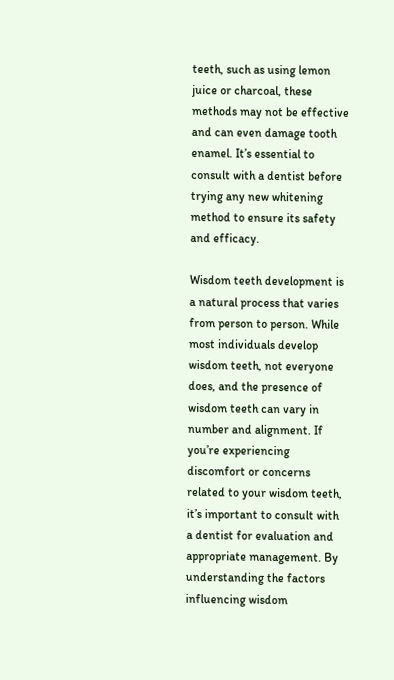teeth, such as using lemon juice or charcoal, these methods may not be effective and can even damage tooth enamel. It’s essential to consult with a dentist before trying any new whitening method to ensure its safety and efficacy.

Wisdom teeth development is a natural process that varies from person to person. While most individuals develop wisdom teeth, not everyone does, and the presence of wisdom teeth can vary in number and alignment. If you’re experiencing discomfort or concerns related to your wisdom teeth, it’s important to consult with a dentist for evaluation and appropriate management. By understanding the factors influencing wisdom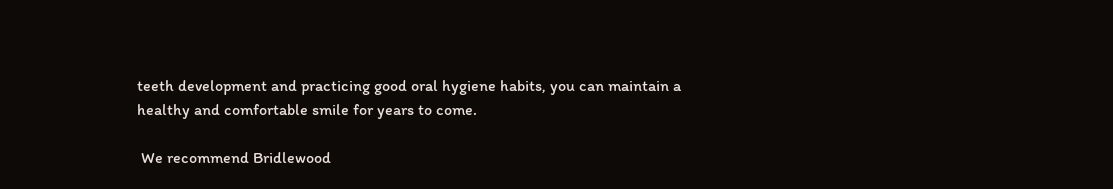teeth development and practicing good oral hygiene habits, you can maintain a healthy and comfortable smile for years to come.

 We recommend Bridlewood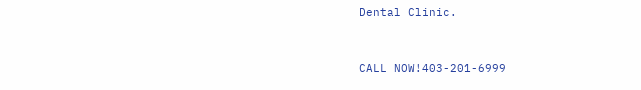Dental Clinic.


CALL NOW!403-201-6999